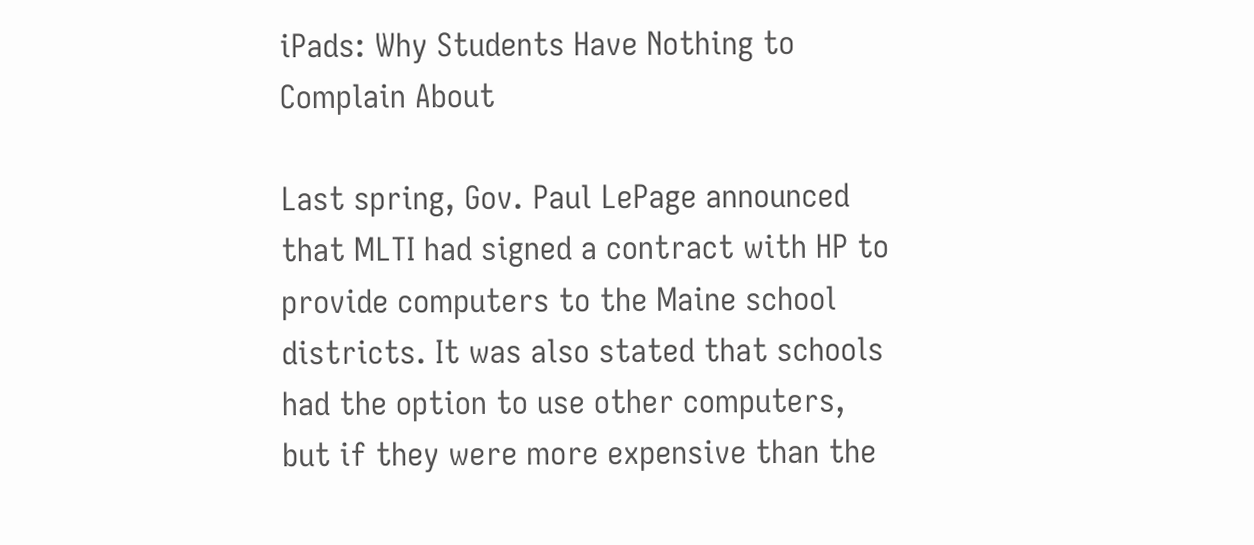iPads: Why Students Have Nothing to Complain About

Last spring, Gov. Paul LePage announced that MLTI had signed a contract with HP to provide computers to the Maine school districts. It was also stated that schools had the option to use other computers, but if they were more expensive than the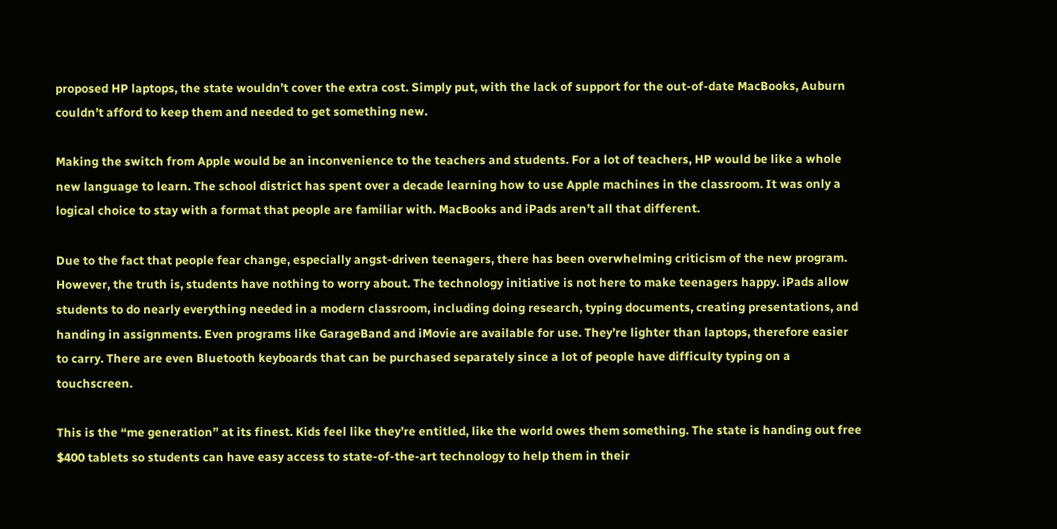proposed HP laptops, the state wouldn’t cover the extra cost. Simply put, with the lack of support for the out-of-date MacBooks, Auburn couldn’t afford to keep them and needed to get something new.

Making the switch from Apple would be an inconvenience to the teachers and students. For a lot of teachers, HP would be like a whole new language to learn. The school district has spent over a decade learning how to use Apple machines in the classroom. It was only a logical choice to stay with a format that people are familiar with. MacBooks and iPads aren’t all that different.

Due to the fact that people fear change, especially angst-driven teenagers, there has been overwhelming criticism of the new program. However, the truth is, students have nothing to worry about. The technology initiative is not here to make teenagers happy. iPads allow students to do nearly everything needed in a modern classroom, including doing research, typing documents, creating presentations, and handing in assignments. Even programs like GarageBand and iMovie are available for use. They’re lighter than laptops, therefore easier to carry. There are even Bluetooth keyboards that can be purchased separately since a lot of people have difficulty typing on a touchscreen.

This is the “me generation” at its finest. Kids feel like they’re entitled, like the world owes them something. The state is handing out free $400 tablets so students can have easy access to state-of-the-art technology to help them in their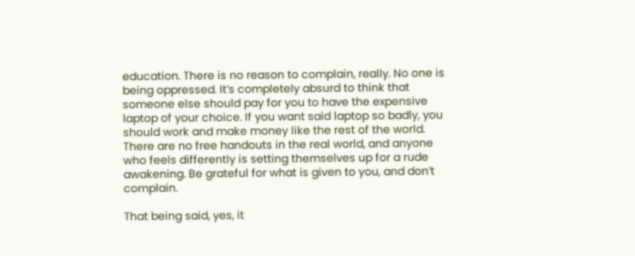education. There is no reason to complain, really. No one is being oppressed. It’s completely absurd to think that someone else should pay for you to have the expensive laptop of your choice. If you want said laptop so badly, you should work and make money like the rest of the world. There are no free handouts in the real world, and anyone who feels differently is setting themselves up for a rude awakening. Be grateful for what is given to you, and don’t complain.

That being said, yes, it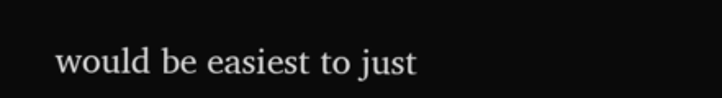would be easiest to just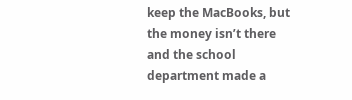keep the MacBooks, but the money isn’t there and the school department made a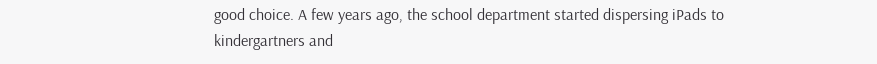good choice. A few years ago, the school department started dispersing iPads to kindergartners and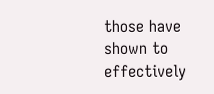those have shown to effectively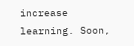increase learning. Soon,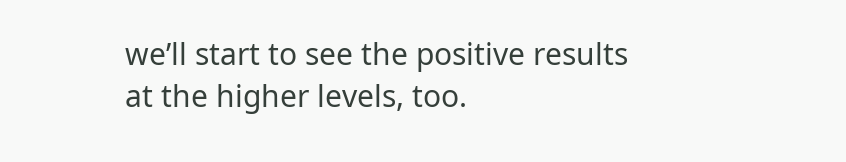we’ll start to see the positive results at the higher levels, too.